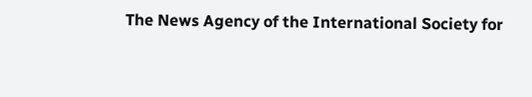The News Agency of the International Society for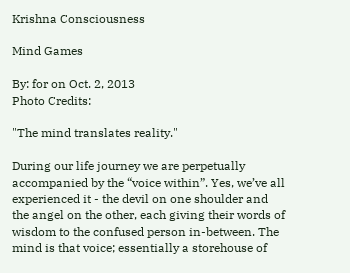Krishna Consciousness

Mind Games

By: for on Oct. 2, 2013
Photo Credits:

"The mind translates reality."

During our life journey we are perpetually accompanied by the “voice within”. Yes, we’ve all experienced it - the devil on one shoulder and the angel on the other, each giving their words of wisdom to the confused person in-between. The mind is that voice; essentially a storehouse of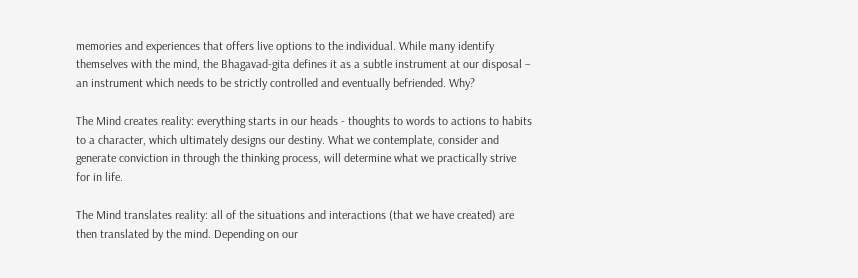memories and experiences that offers live options to the individual. While many identify themselves with the mind, the Bhagavad-gita defines it as a subtle instrument at our disposal – an instrument which needs to be strictly controlled and eventually befriended. Why?

The Mind creates reality: everything starts in our heads - thoughts to words to actions to habits to a character, which ultimately designs our destiny. What we contemplate, consider and generate conviction in through the thinking process, will determine what we practically strive for in life.

The Mind translates reality: all of the situations and interactions (that we have created) are then translated by the mind. Depending on our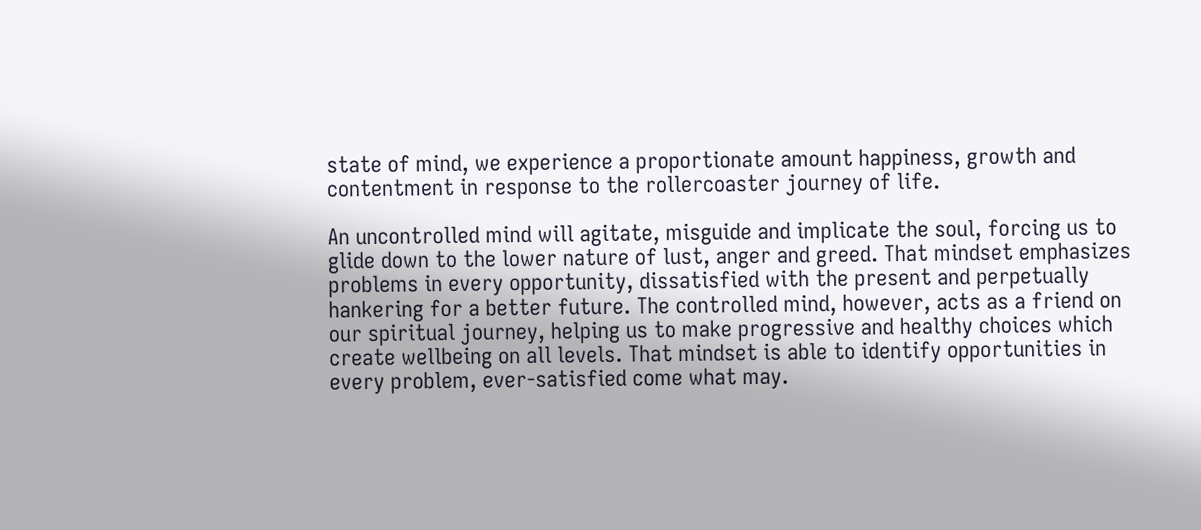state of mind, we experience a proportionate amount happiness, growth and contentment in response to the rollercoaster journey of life.

An uncontrolled mind will agitate, misguide and implicate the soul, forcing us to glide down to the lower nature of lust, anger and greed. That mindset emphasizes problems in every opportunity, dissatisfied with the present and perpetually hankering for a better future. The controlled mind, however, acts as a friend on our spiritual journey, helping us to make progressive and healthy choices which create wellbeing on all levels. That mindset is able to identify opportunities in every problem, ever-satisfied come what may.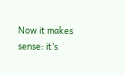Now it makes sense: it’s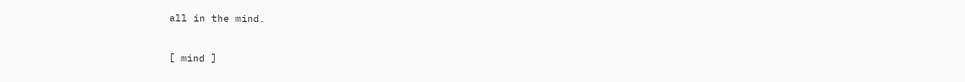all in the mind.

[ mind ]